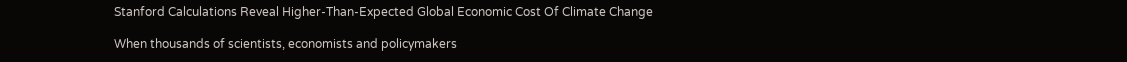Stanford Calculations Reveal Higher-Than-Expected Global Economic Cost Of Climate Change

When thousands of scientists, economists and policymakers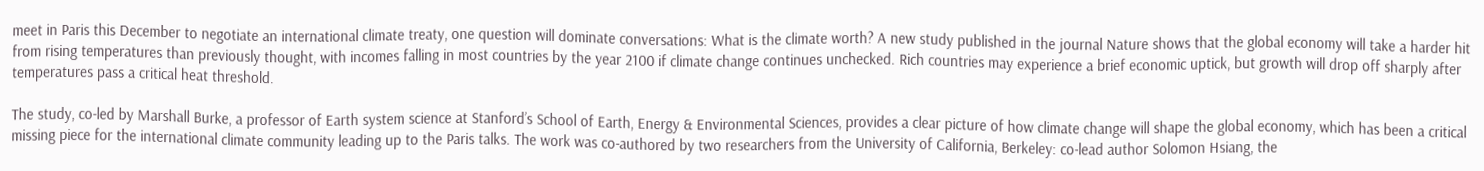meet in Paris this December to negotiate an international climate treaty, one question will dominate conversations: What is the climate worth? A new study published in the journal Nature shows that the global economy will take a harder hit from rising temperatures than previously thought, with incomes falling in most countries by the year 2100 if climate change continues unchecked. Rich countries may experience a brief economic uptick, but growth will drop off sharply after temperatures pass a critical heat threshold.

The study, co-led by Marshall Burke, a professor of Earth system science at Stanford’s School of Earth, Energy & Environmental Sciences, provides a clear picture of how climate change will shape the global economy, which has been a critical missing piece for the international climate community leading up to the Paris talks. The work was co-authored by two researchers from the University of California, Berkeley: co-lead author Solomon Hsiang, the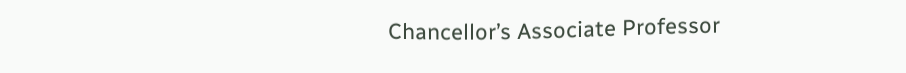Chancellor’s Associate Professor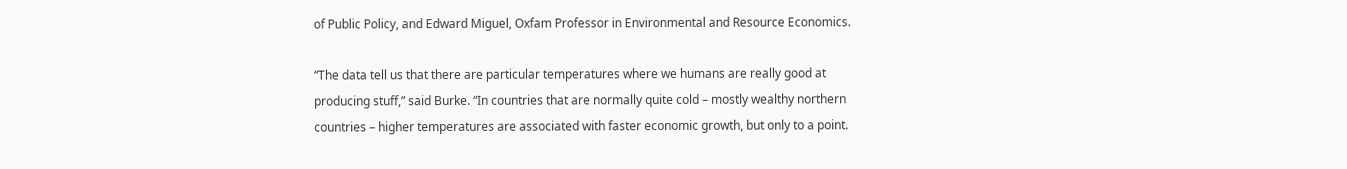of Public Policy, and Edward Miguel, Oxfam Professor in Environmental and Resource Economics.

“The data tell us that there are particular temperatures where we humans are really good at producing stuff,” said Burke. “In countries that are normally quite cold – mostly wealthy northern countries – higher temperatures are associated with faster economic growth, but only to a point.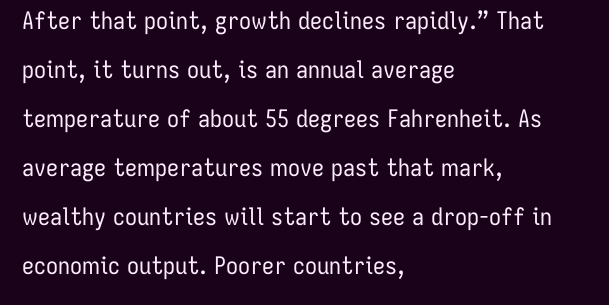After that point, growth declines rapidly.” That point, it turns out, is an annual average temperature of about 55 degrees Fahrenheit. As average temperatures move past that mark, wealthy countries will start to see a drop-off in economic output. Poorer countries,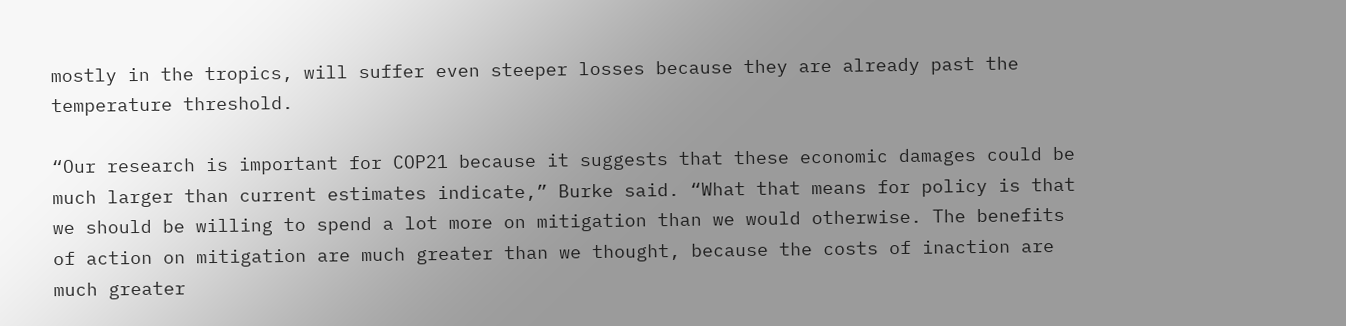mostly in the tropics, will suffer even steeper losses because they are already past the temperature threshold.

“Our research is important for COP21 because it suggests that these economic damages could be much larger than current estimates indicate,” Burke said. “What that means for policy is that we should be willing to spend a lot more on mitigation than we would otherwise. The benefits of action on mitigation are much greater than we thought, because the costs of inaction are much greater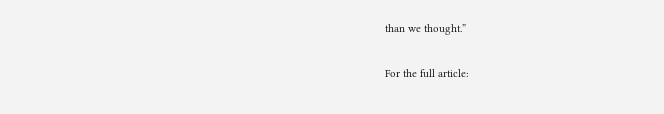than we thought.”

For the full article: